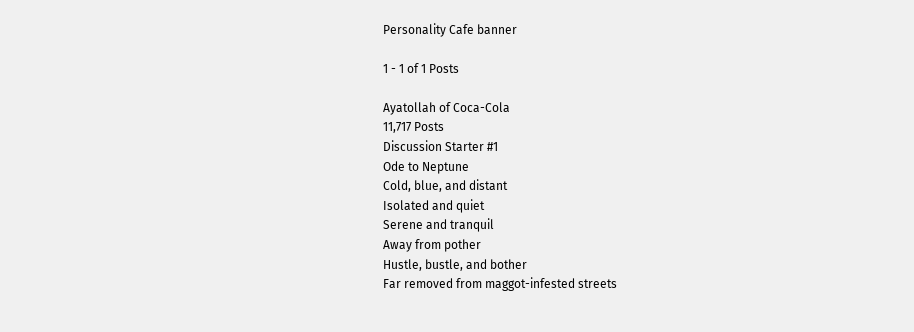Personality Cafe banner

1 - 1 of 1 Posts

Ayatollah of Coca-Cola
11,717 Posts
Discussion Starter #1
Ode to Neptune
Cold, blue, and distant
Isolated and quiet
Serene and tranquil
Away from pother
Hustle, bustle, and bother
Far removed from maggot-infested streets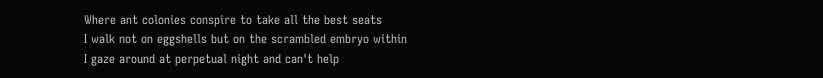Where ant colonies conspire to take all the best seats
I walk not on eggshells but on the scrambled embryo within
I gaze around at perpetual night and can't help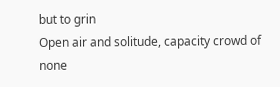but to grin
Open air and solitude, capacity crowd of none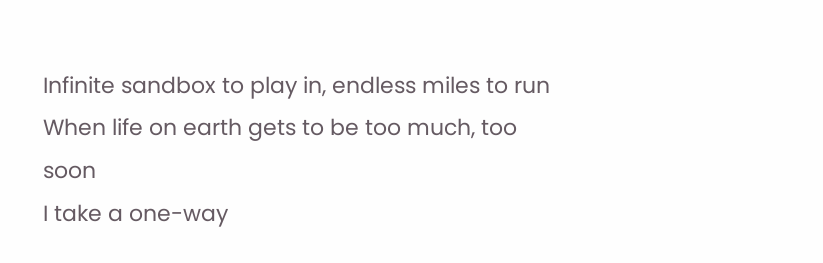Infinite sandbox to play in, endless miles to run
When life on earth gets to be too much, too soon
I take a one-way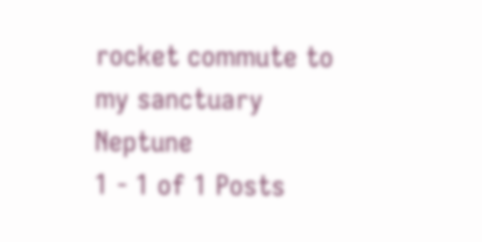rocket commute to my sanctuary Neptune
1 - 1 of 1 Posts